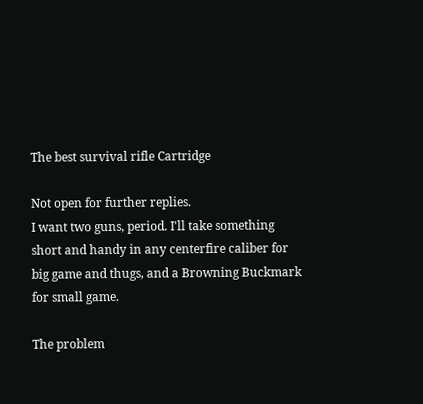The best survival rifle Cartridge

Not open for further replies.
I want two guns, period. I'll take something short and handy in any centerfire caliber for big game and thugs, and a Browning Buckmark for small game.

The problem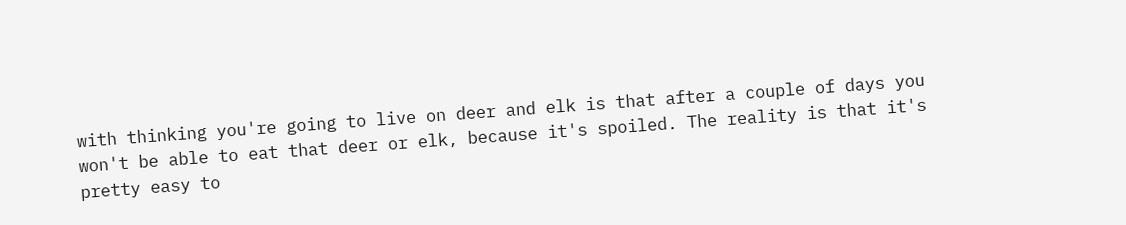with thinking you're going to live on deer and elk is that after a couple of days you won't be able to eat that deer or elk, because it's spoiled. The reality is that it's pretty easy to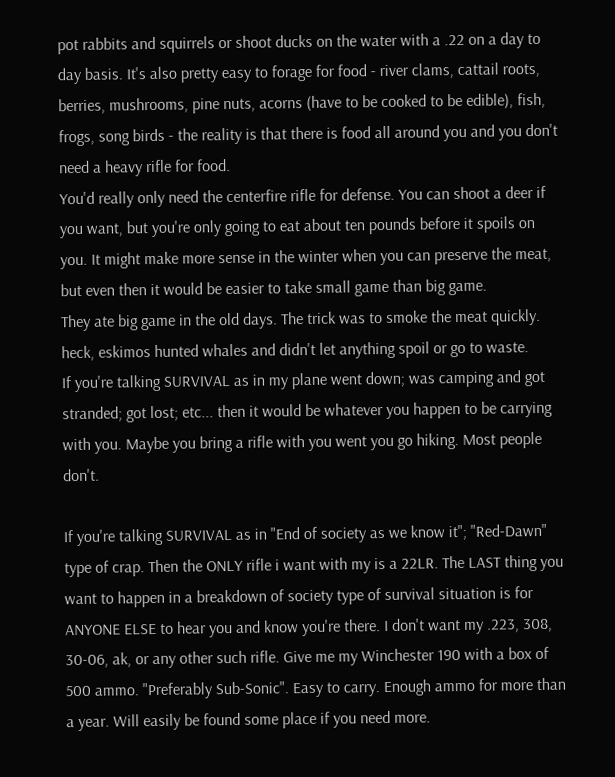pot rabbits and squirrels or shoot ducks on the water with a .22 on a day to day basis. It's also pretty easy to forage for food - river clams, cattail roots, berries, mushrooms, pine nuts, acorns (have to be cooked to be edible), fish, frogs, song birds - the reality is that there is food all around you and you don't need a heavy rifle for food.
You'd really only need the centerfire rifle for defense. You can shoot a deer if you want, but you're only going to eat about ten pounds before it spoils on you. It might make more sense in the winter when you can preserve the meat, but even then it would be easier to take small game than big game.
They ate big game in the old days. The trick was to smoke the meat quickly. heck, eskimos hunted whales and didn't let anything spoil or go to waste.
If you're talking SURVIVAL as in my plane went down; was camping and got stranded; got lost; etc... then it would be whatever you happen to be carrying with you. Maybe you bring a rifle with you went you go hiking. Most people don't.

If you're talking SURVIVAL as in "End of society as we know it"; "Red-Dawn" type of crap. Then the ONLY rifle i want with my is a 22LR. The LAST thing you want to happen in a breakdown of society type of survival situation is for ANYONE ELSE to hear you and know you're there. I don't want my .223, 308, 30-06, ak, or any other such rifle. Give me my Winchester 190 with a box of 500 ammo. "Preferably Sub-Sonic". Easy to carry. Enough ammo for more than a year. Will easily be found some place if you need more.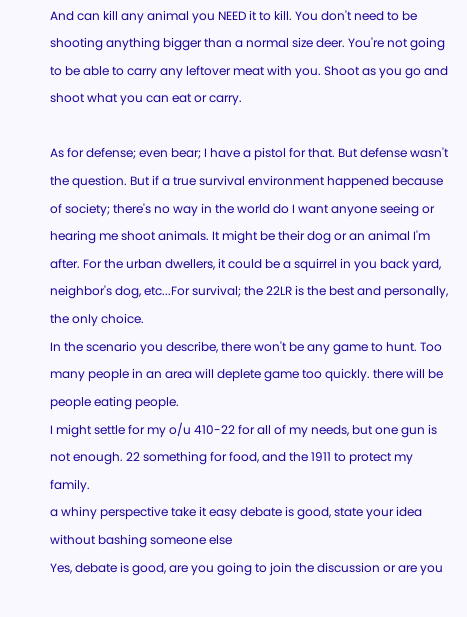And can kill any animal you NEED it to kill. You don't need to be shooting anything bigger than a normal size deer. You're not going to be able to carry any leftover meat with you. Shoot as you go and shoot what you can eat or carry.

As for defense; even bear; I have a pistol for that. But defense wasn't the question. But if a true survival environment happened because of society; there's no way in the world do I want anyone seeing or hearing me shoot animals. It might be their dog or an animal I'm after. For the urban dwellers, it could be a squirrel in you back yard, neighbor's dog, etc...For survival; the 22LR is the best and personally, the only choice.
In the scenario you describe, there won't be any game to hunt. Too many people in an area will deplete game too quickly. there will be people eating people.
I might settle for my o/u 410-22 for all of my needs, but one gun is not enough. 22 something for food, and the 1911 to protect my family.
a whiny perspective take it easy debate is good, state your idea without bashing someone else
Yes, debate is good, are you going to join the discussion or are you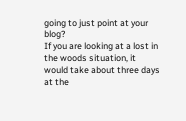going to just point at your blog?
If you are looking at a lost in the woods situation, it would take about three days at the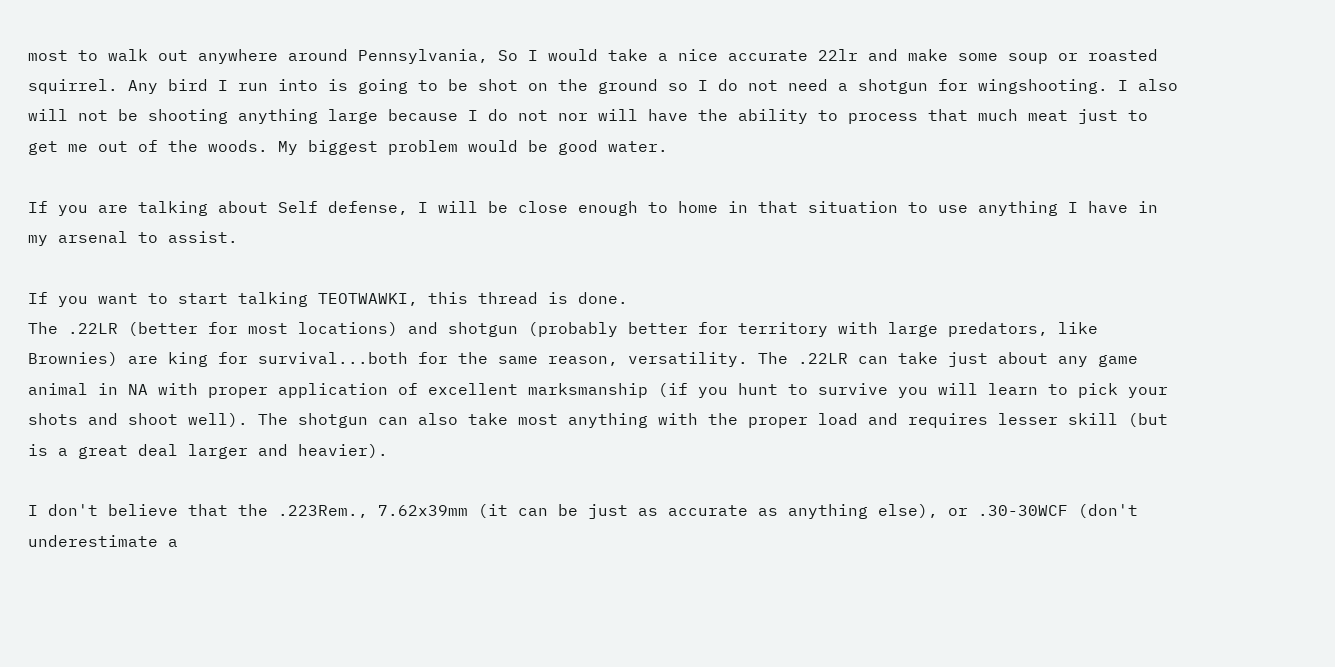most to walk out anywhere around Pennsylvania, So I would take a nice accurate 22lr and make some soup or roasted squirrel. Any bird I run into is going to be shot on the ground so I do not need a shotgun for wingshooting. I also will not be shooting anything large because I do not nor will have the ability to process that much meat just to get me out of the woods. My biggest problem would be good water.

If you are talking about Self defense, I will be close enough to home in that situation to use anything I have in my arsenal to assist.

If you want to start talking TEOTWAWKI, this thread is done.
The .22LR (better for most locations) and shotgun (probably better for territory with large predators, like Brownies) are king for survival...both for the same reason, versatility. The .22LR can take just about any game animal in NA with proper application of excellent marksmanship (if you hunt to survive you will learn to pick your shots and shoot well). The shotgun can also take most anything with the proper load and requires lesser skill (but is a great deal larger and heavier).

I don't believe that the .223Rem., 7.62x39mm (it can be just as accurate as anything else), or .30-30WCF (don't underestimate a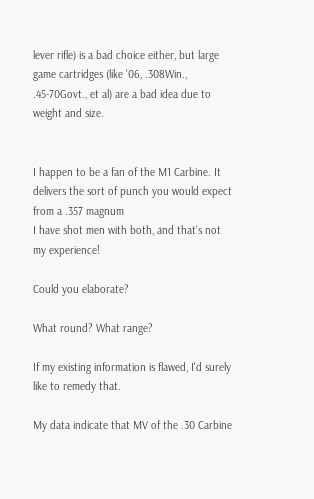lever rifle) is a bad choice either, but large game cartridges (like '06, .308Win., .45-70Govt., et al) are a bad idea due to weight and size.


I happen to be a fan of the M1 Carbine. It delivers the sort of punch you would expect from a .357 magnum
I have shot men with both, and that's not my experience!

Could you elaborate?

What round? What range?

If my existing information is flawed, I'd surely like to remedy that.

My data indicate that MV of the .30 Carbine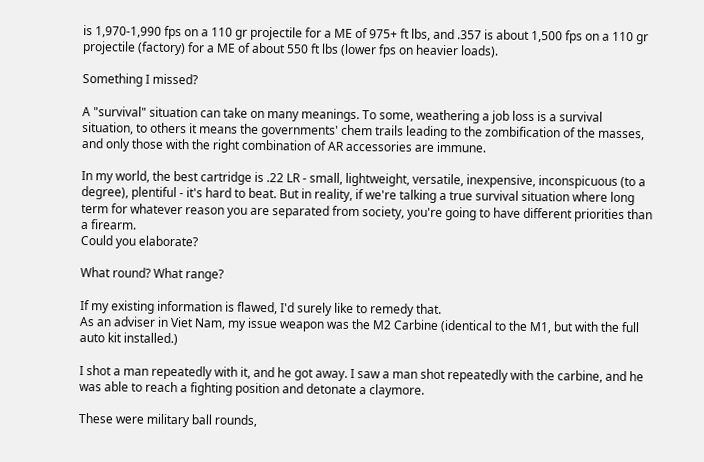is 1,970-1,990 fps on a 110 gr projectile for a ME of 975+ ft lbs, and .357 is about 1,500 fps on a 110 gr projectile (factory) for a ME of about 550 ft lbs (lower fps on heavier loads).

Something I missed?

A "survival" situation can take on many meanings. To some, weathering a job loss is a survival situation, to others it means the governments' chem trails leading to the zombification of the masses, and only those with the right combination of AR accessories are immune.

In my world, the best cartridge is .22 LR - small, lightweight, versatile, inexpensive, inconspicuous (to a degree), plentiful - it's hard to beat. But in reality, if we're talking a true survival situation where long term for whatever reason you are separated from society, you're going to have different priorities than a firearm.
Could you elaborate?

What round? What range?

If my existing information is flawed, I'd surely like to remedy that.
As an adviser in Viet Nam, my issue weapon was the M2 Carbine (identical to the M1, but with the full auto kit installed.)

I shot a man repeatedly with it, and he got away. I saw a man shot repeatedly with the carbine, and he was able to reach a fighting position and detonate a claymore.

These were military ball rounds,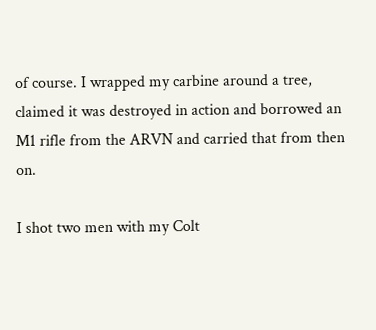of course. I wrapped my carbine around a tree, claimed it was destroyed in action and borrowed an M1 rifle from the ARVN and carried that from then on.

I shot two men with my Colt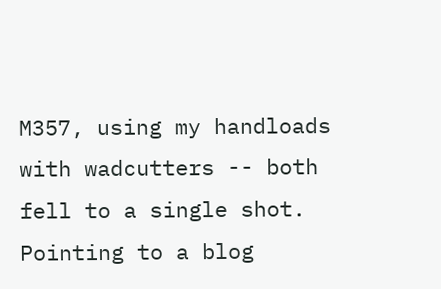M357, using my handloads with wadcutters -- both fell to a single shot.
Pointing to a blog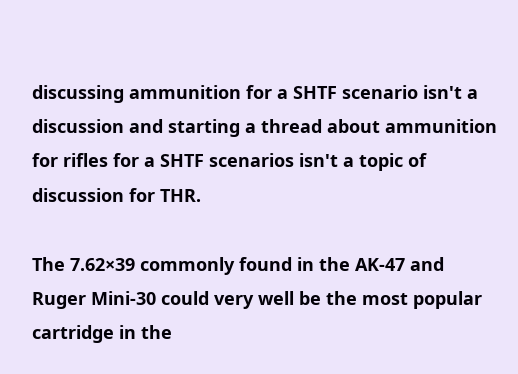discussing ammunition for a SHTF scenario isn't a discussion and starting a thread about ammunition for rifles for a SHTF scenarios isn't a topic of discussion for THR.

The 7.62×39 commonly found in the AK-47 and Ruger Mini-30 could very well be the most popular cartridge in the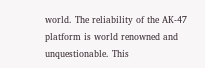world. The reliability of the AK-47 platform is world renowned and unquestionable. This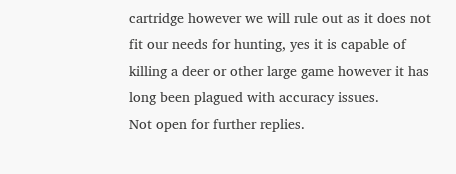cartridge however we will rule out as it does not fit our needs for hunting, yes it is capable of killing a deer or other large game however it has long been plagued with accuracy issues.
Not open for further replies.